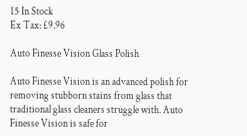15 In Stock
Ex Tax: £9.96

Auto Finesse Vision Glass Polish

Auto Finesse Vision is an advanced polish for removing stubborn stains from glass that traditional glass cleaners struggle with. Auto Finesse Vision is safe for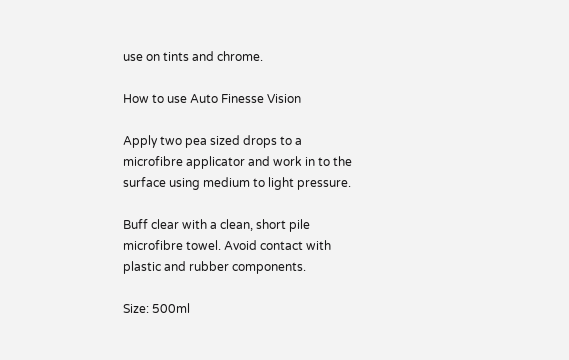use on tints and chrome.

How to use Auto Finesse Vision

Apply two pea sized drops to a microfibre applicator and work in to the surface using medium to light pressure.

Buff clear with a clean, short pile microfibre towel. Avoid contact with plastic and rubber components.

Size: 500ml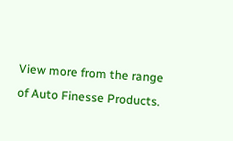View more from the range of Auto Finesse Products.